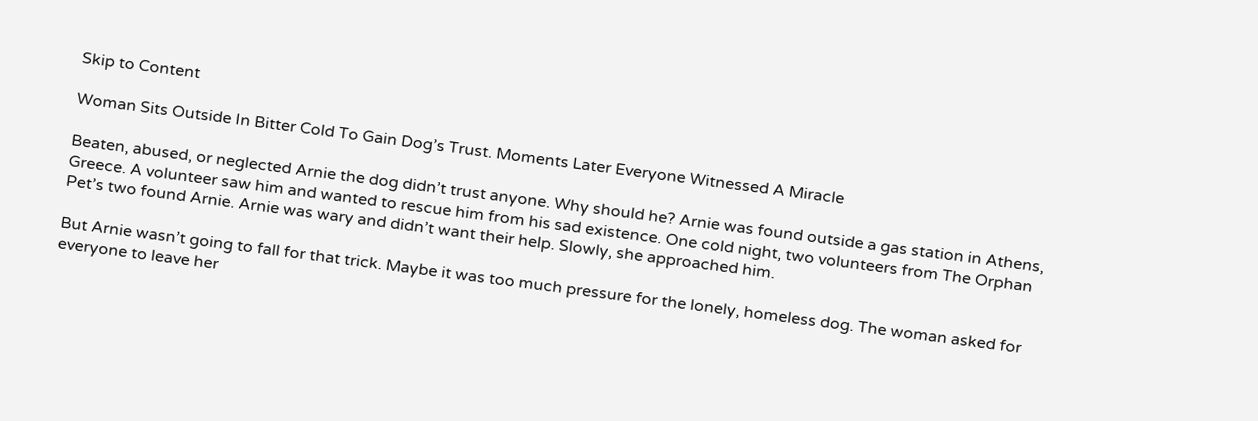Skip to Content

Woman Sits Outside In Bitter Cold To Gain Dog’s Trust. Moments Later Everyone Witnessed A Miracle

Beaten, abused, or neglected Arnie the dog didn’t trust anyone. Why should he? Arnie was found outside a gas station in Athens, Greece. A volunteer saw him and wanted to rescue him from his sad existence. One cold night, two volunteers from The Orphan Pet’s two found Arnie. Arnie was wary and didn’t want their help. Slowly, she approached him.

But Arnie wasn’t going to fall for that trick. Maybe it was too much pressure for the lonely, homeless dog. The woman asked for everyone to leave her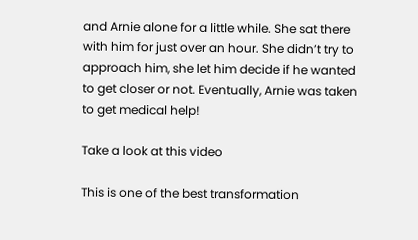and Arnie alone for a little while. She sat there with him for just over an hour. She didn’t try to approach him, she let him decide if he wanted to get closer or not. Eventually, Arnie was taken to get medical help!

Take a look at this video

This is one of the best transformation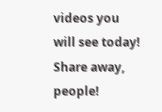videos you will see today! Share away, people!